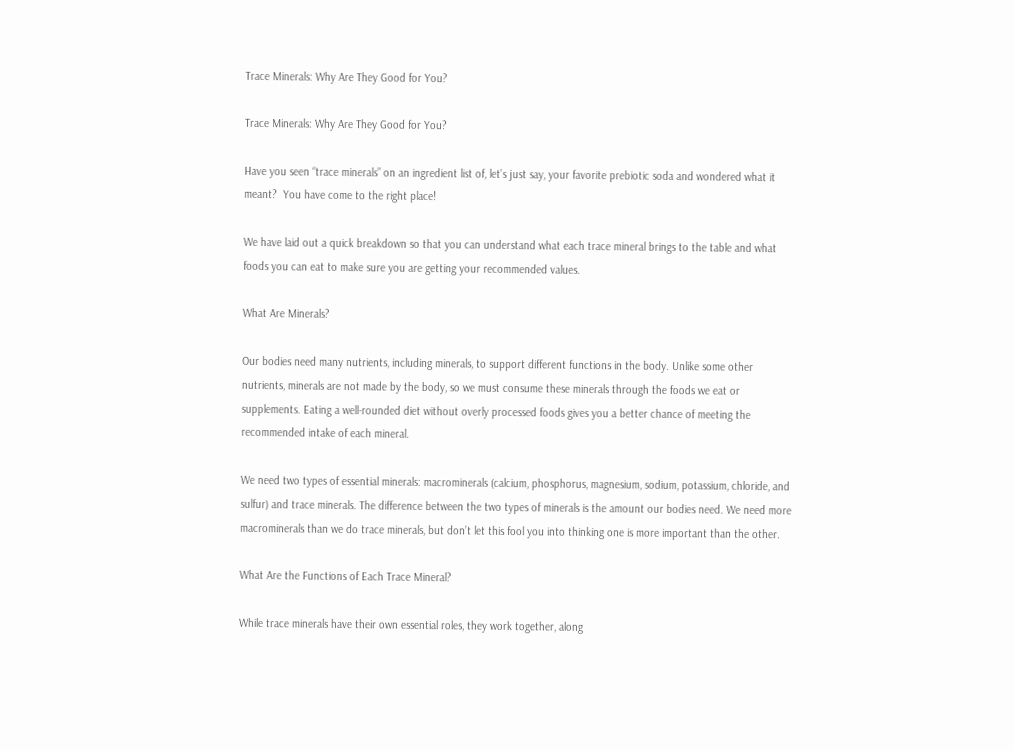Trace Minerals: Why Are They Good for You?

Trace Minerals: Why Are They Good for You?

Have you seen “trace minerals” on an ingredient list of, let’s just say, your favorite prebiotic soda and wondered what it meant?  You have come to the right place!

We have laid out a quick breakdown so that you can understand what each trace mineral brings to the table and what foods you can eat to make sure you are getting your recommended values.

What Are Minerals?

Our bodies need many nutrients, including minerals, to support different functions in the body. Unlike some other nutrients, minerals are not made by the body, so we must consume these minerals through the foods we eat or supplements. Eating a well-rounded diet without overly processed foods gives you a better chance of meeting the recommended intake of each mineral.

We need two types of essential minerals: macrominerals (calcium, phosphorus, magnesium, sodium, potassium, chloride, and sulfur) and trace minerals. The difference between the two types of minerals is the amount our bodies need. We need more macrominerals than we do trace minerals, but don’t let this fool you into thinking one is more important than the other.

What Are the Functions of Each Trace Mineral?

While trace minerals have their own essential roles, they work together, along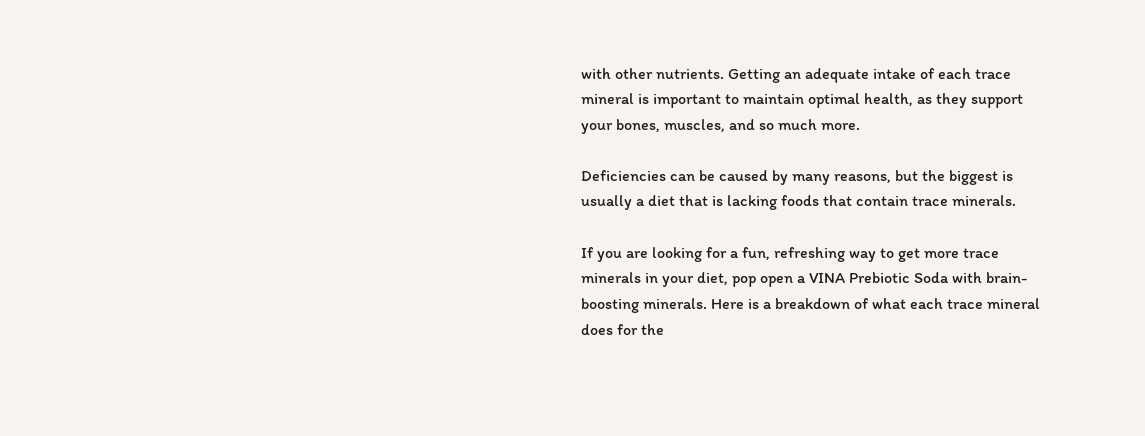with other nutrients. Getting an adequate intake of each trace mineral is important to maintain optimal health, as they support your bones, muscles, and so much more.

Deficiencies can be caused by many reasons, but the biggest is usually a diet that is lacking foods that contain trace minerals.

If you are looking for a fun, refreshing way to get more trace minerals in your diet, pop open a VINA Prebiotic Soda with brain-boosting minerals. Here is a breakdown of what each trace mineral does for the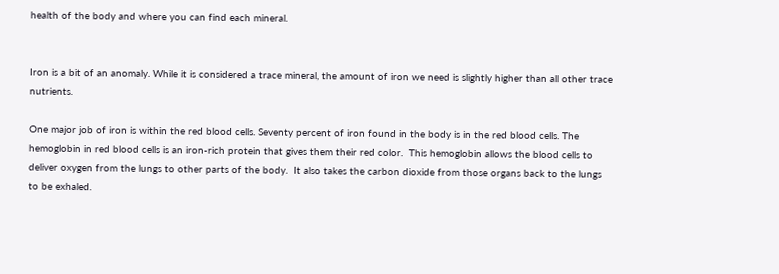health of the body and where you can find each mineral.


Iron is a bit of an anomaly. While it is considered a trace mineral, the amount of iron we need is slightly higher than all other trace nutrients.

One major job of iron is within the red blood cells. Seventy percent of iron found in the body is in the red blood cells. The hemoglobin in red blood cells is an iron-rich protein that gives them their red color.  This hemoglobin allows the blood cells to deliver oxygen from the lungs to other parts of the body.  It also takes the carbon dioxide from those organs back to the lungs to be exhaled.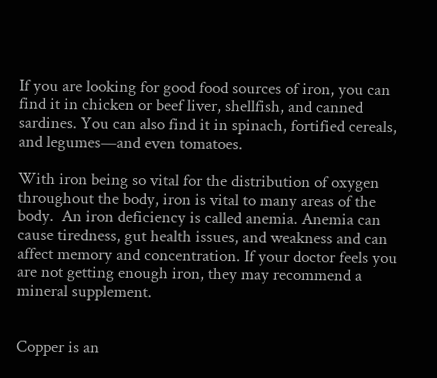If you are looking for good food sources of iron, you can find it in chicken or beef liver, shellfish, and canned sardines. You can also find it in spinach, fortified cereals, and legumes—and even tomatoes.

With iron being so vital for the distribution of oxygen throughout the body, iron is vital to many areas of the body.  An iron deficiency is called anemia. Anemia can cause tiredness, gut health issues, and weakness and can affect memory and concentration. If your doctor feels you are not getting enough iron, they may recommend a mineral supplement.


Copper is an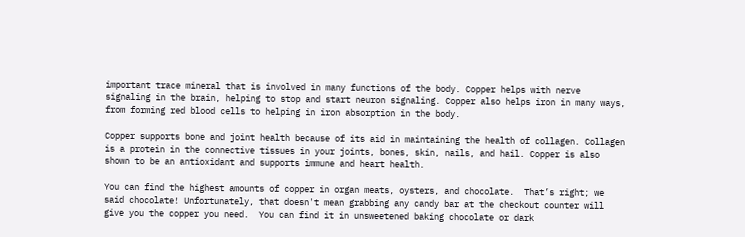important trace mineral that is involved in many functions of the body. Copper helps with nerve signaling in the brain, helping to stop and start neuron signaling. Copper also helps iron in many ways, from forming red blood cells to helping in iron absorption in the body.

Copper supports bone and joint health because of its aid in maintaining the health of collagen. Collagen is a protein in the connective tissues in your joints, bones, skin, nails, and hail. Copper is also shown to be an antioxidant and supports immune and heart health.

You can find the highest amounts of copper in organ meats, oysters, and chocolate.  That’s right; we said chocolate! Unfortunately, that doesn't mean grabbing any candy bar at the checkout counter will give you the copper you need.  You can find it in unsweetened baking chocolate or dark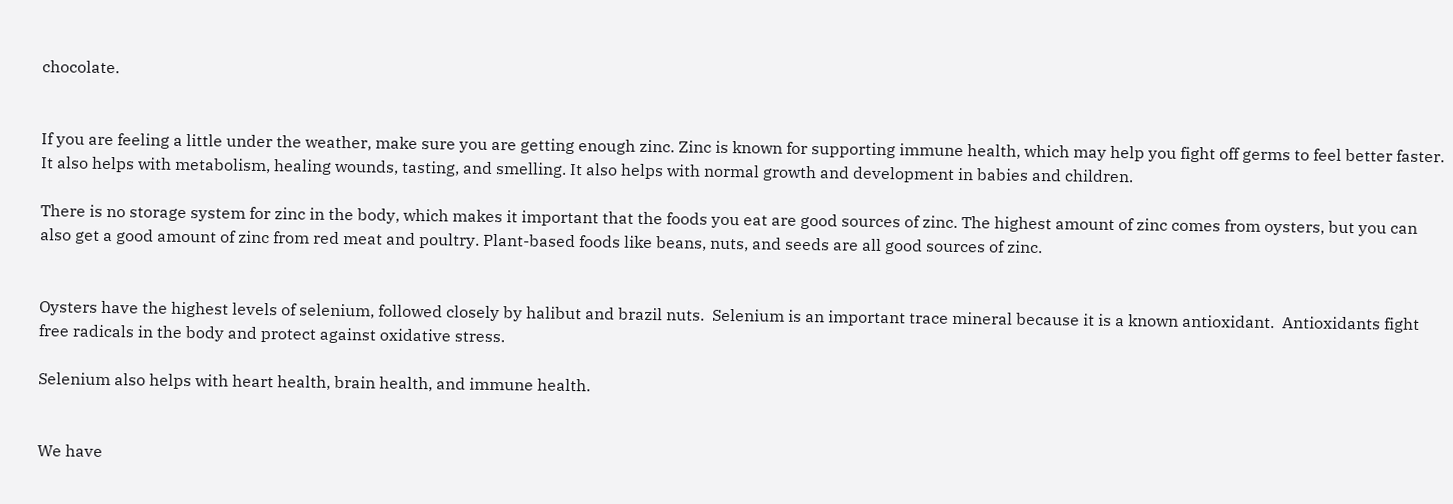chocolate.


If you are feeling a little under the weather, make sure you are getting enough zinc. Zinc is known for supporting immune health, which may help you fight off germs to feel better faster. It also helps with metabolism, healing wounds, tasting, and smelling. It also helps with normal growth and development in babies and children.

There is no storage system for zinc in the body, which makes it important that the foods you eat are good sources of zinc. The highest amount of zinc comes from oysters, but you can also get a good amount of zinc from red meat and poultry. Plant-based foods like beans, nuts, and seeds are all good sources of zinc.


Oysters have the highest levels of selenium, followed closely by halibut and brazil nuts.  Selenium is an important trace mineral because it is a known antioxidant.  Antioxidants fight free radicals in the body and protect against oxidative stress.

Selenium also helps with heart health, brain health, and immune health.


We have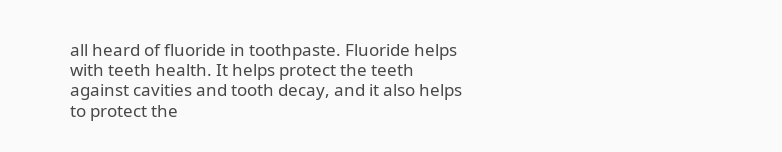all heard of fluoride in toothpaste. Fluoride helps with teeth health. It helps protect the teeth against cavities and tooth decay, and it also helps to protect the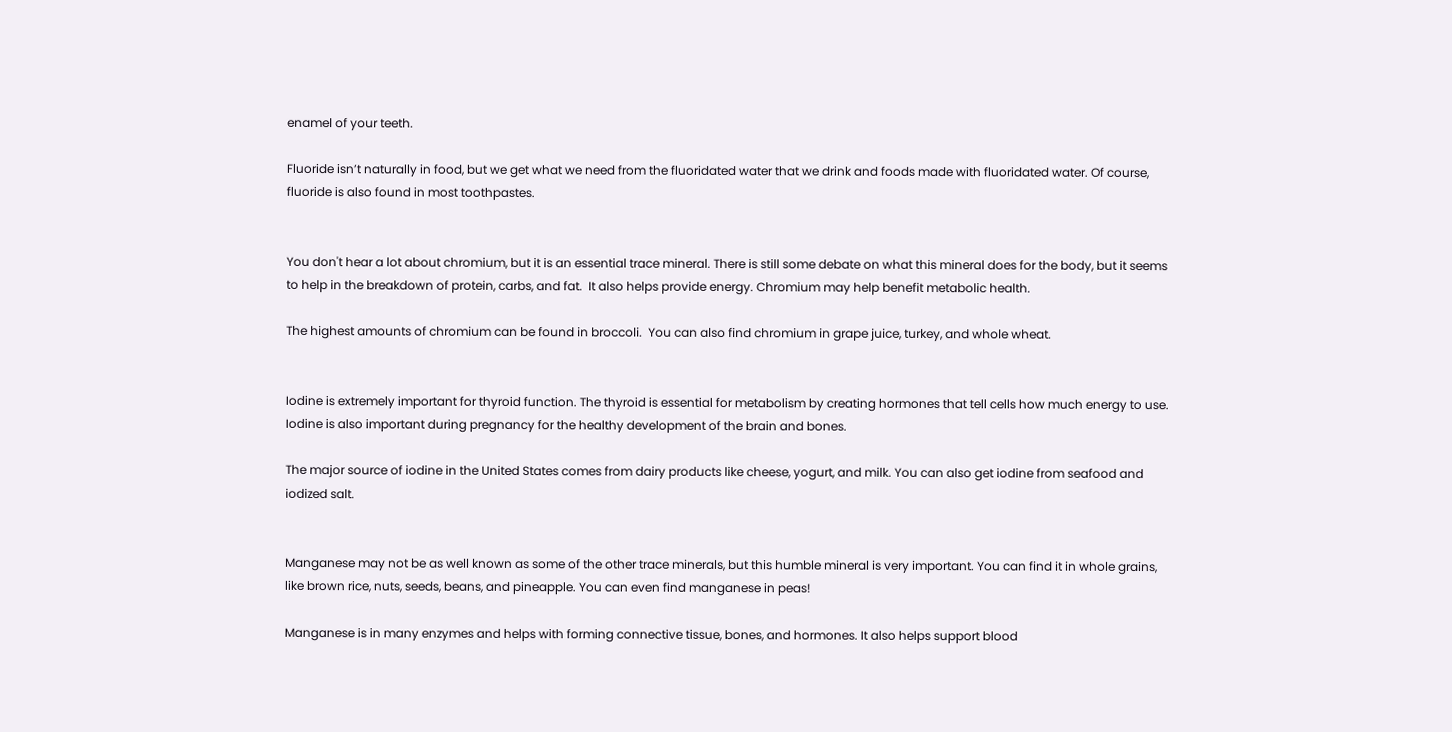enamel of your teeth.

Fluoride isn’t naturally in food, but we get what we need from the fluoridated water that we drink and foods made with fluoridated water. Of course, fluoride is also found in most toothpastes.


You don't hear a lot about chromium, but it is an essential trace mineral. There is still some debate on what this mineral does for the body, but it seems to help in the breakdown of protein, carbs, and fat.  It also helps provide energy. Chromium may help benefit metabolic health.

The highest amounts of chromium can be found in broccoli.  You can also find chromium in grape juice, turkey, and whole wheat.


Iodine is extremely important for thyroid function. The thyroid is essential for metabolism by creating hormones that tell cells how much energy to use. Iodine is also important during pregnancy for the healthy development of the brain and bones.

The major source of iodine in the United States comes from dairy products like cheese, yogurt, and milk. You can also get iodine from seafood and iodized salt.


Manganese may not be as well known as some of the other trace minerals, but this humble mineral is very important. You can find it in whole grains, like brown rice, nuts, seeds, beans, and pineapple. You can even find manganese in peas!

Manganese is in many enzymes and helps with forming connective tissue, bones, and hormones. It also helps support blood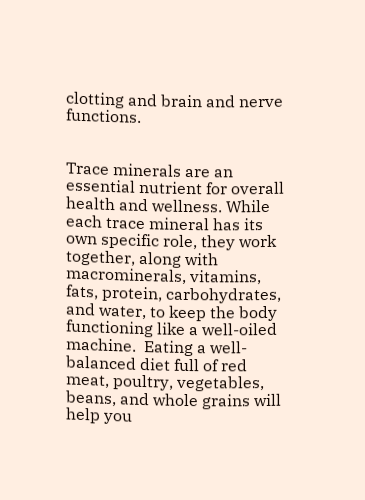clotting and brain and nerve functions.


Trace minerals are an essential nutrient for overall health and wellness. While each trace mineral has its own specific role, they work together, along with macrominerals, vitamins, fats, protein, carbohydrates, and water, to keep the body functioning like a well-oiled machine.  Eating a well-balanced diet full of red meat, poultry, vegetables, beans, and whole grains will help you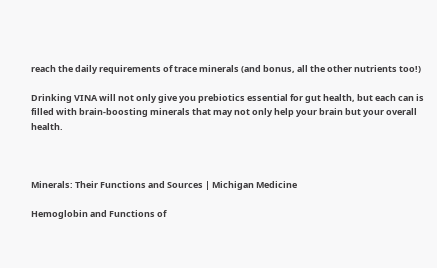reach the daily requirements of trace minerals (and bonus, all the other nutrients too!)

Drinking VINA will not only give you prebiotics essential for gut health, but each can is filled with brain-boosting minerals that may not only help your brain but your overall health.



Minerals: Their Functions and Sources | Michigan Medicine

Hemoglobin and Functions of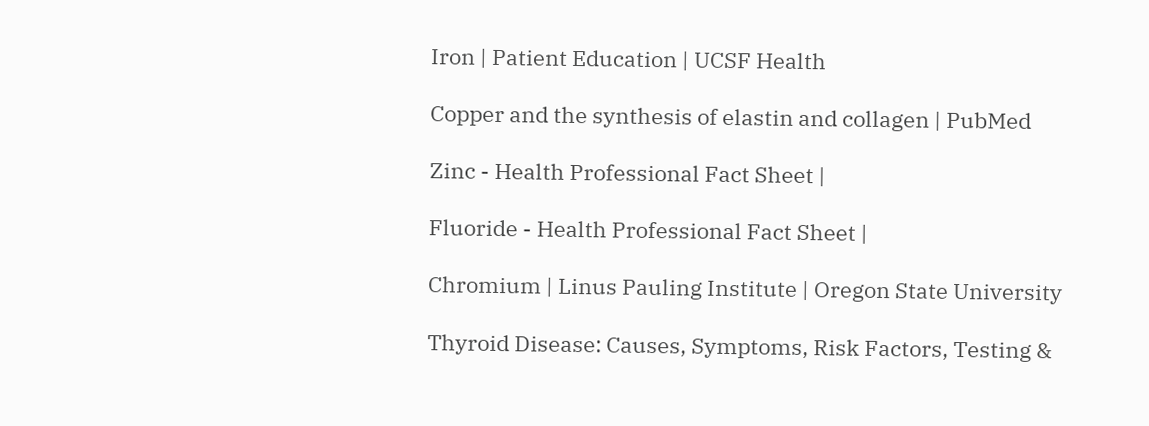Iron | Patient Education | UCSF Health

Copper and the synthesis of elastin and collagen | PubMed

Zinc - Health Professional Fact Sheet |

Fluoride - Health Professional Fact Sheet |

Chromium | Linus Pauling Institute | Oregon State University

Thyroid Disease: Causes, Symptoms, Risk Factors, Testing &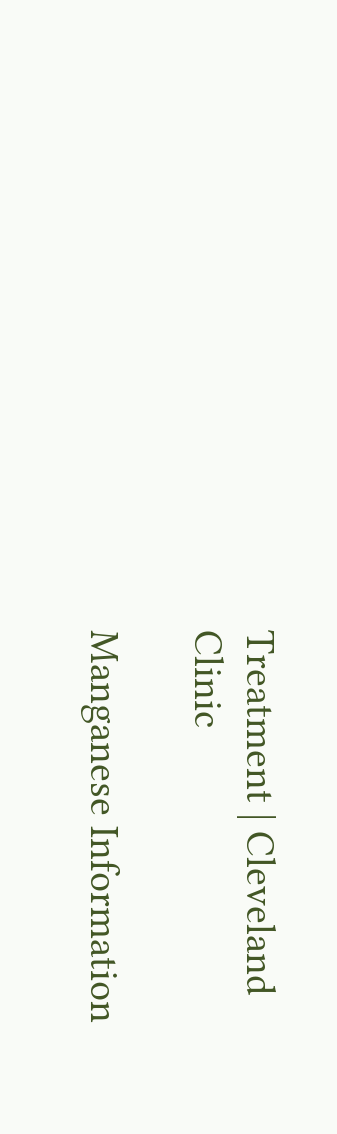Treatment | Cleveland Clinic

Manganese Information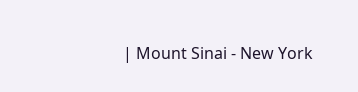| Mount Sinai - New York